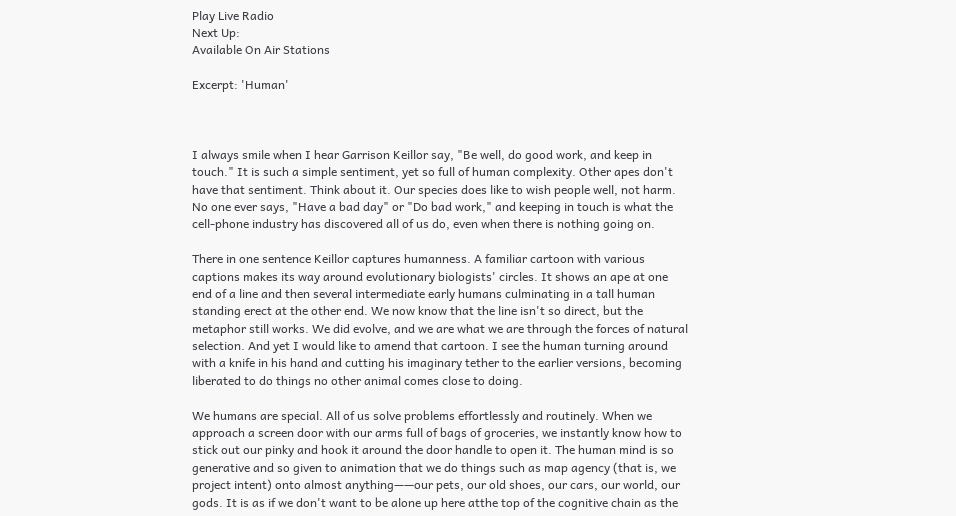Play Live Radio
Next Up:
Available On Air Stations

Excerpt: 'Human'



I always smile when I hear Garrison Keillor say, "Be well, do good work, and keep in touch." It is such a simple sentiment, yet so full of human complexity. Other apes don't have that sentiment. Think about it. Our species does like to wish people well, not harm. No one ever says, "Have a bad day" or "Do bad work," and keeping in touch is what the cell-phone industry has discovered all of us do, even when there is nothing going on.

There in one sentence Keillor captures humanness. A familiar cartoon with various captions makes its way around evolutionary biologists' circles. It shows an ape at one end of a line and then several intermediate early humans culminating in a tall human standing erect at the other end. We now know that the line isn't so direct, but the metaphor still works. We did evolve, and we are what we are through the forces of natural selection. And yet I would like to amend that cartoon. I see the human turning around with a knife in his hand and cutting his imaginary tether to the earlier versions, becoming liberated to do things no other animal comes close to doing.

We humans are special. All of us solve problems effortlessly and routinely. When we approach a screen door with our arms full of bags of groceries, we instantly know how to stick out our pinky and hook it around the door handle to open it. The human mind is so generative and so given to animation that we do things such as map agency (that is, we project intent) onto almost anything——our pets, our old shoes, our cars, our world, our gods. It is as if we don't want to be alone up here atthe top of the cognitive chain as the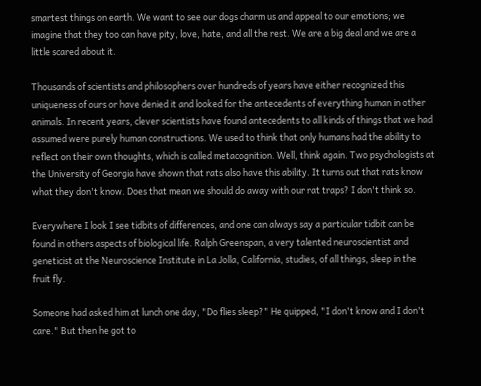smartest things on earth. We want to see our dogs charm us and appeal to our emotions; we imagine that they too can have pity, love, hate, and all the rest. We are a big deal and we are a little scared about it.

Thousands of scientists and philosophers over hundreds of years have either recognized this uniqueness of ours or have denied it and looked for the antecedents of everything human in other animals. In recent years, clever scientists have found antecedents to all kinds of things that we had assumed were purely human constructions. We used to think that only humans had the ability to reflect on their own thoughts, which is called metacognition. Well, think again. Two psychologists at the University of Georgia have shown that rats also have this ability. It turns out that rats know what they don't know. Does that mean we should do away with our rat traps? I don't think so.

Everywhere I look I see tidbits of differences, and one can always say a particular tidbit can be found in others aspects of biological life. Ralph Greenspan, a very talented neuroscientist and geneticist at the Neuroscience Institute in La Jolla, California, studies, of all things, sleep in the fruit fly.

Someone had asked him at lunch one day, "Do flies sleep?" He quipped, "I don't know and I don't care." But then he got to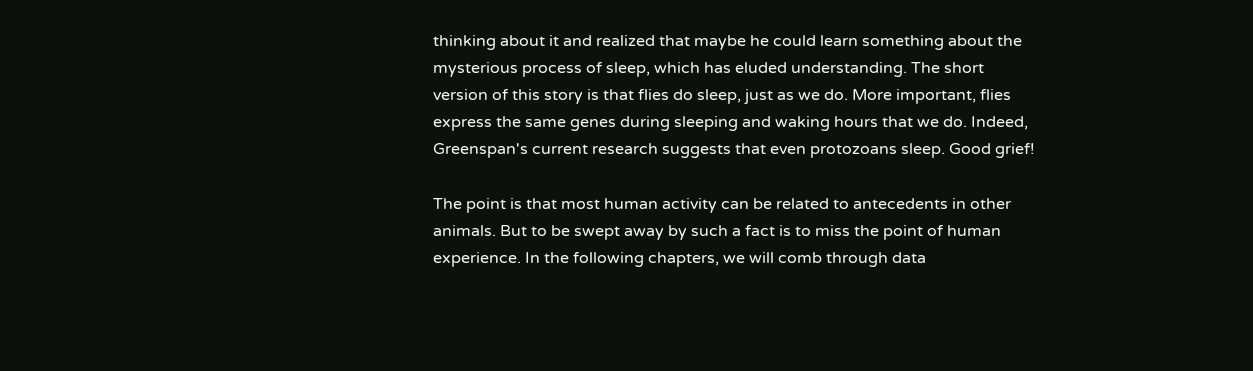thinking about it and realized that maybe he could learn something about the mysterious process of sleep, which has eluded understanding. The short version of this story is that flies do sleep, just as we do. More important, flies express the same genes during sleeping and waking hours that we do. Indeed, Greenspan's current research suggests that even protozoans sleep. Good grief!

The point is that most human activity can be related to antecedents in other animals. But to be swept away by such a fact is to miss the point of human experience. In the following chapters, we will comb through data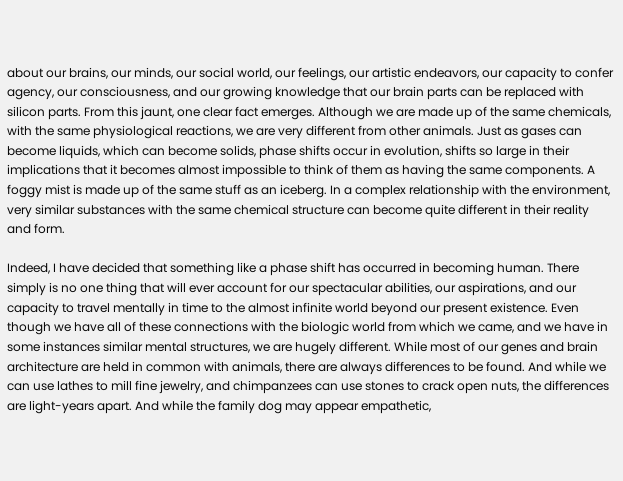about our brains, our minds, our social world, our feelings, our artistic endeavors, our capacity to confer agency, our consciousness, and our growing knowledge that our brain parts can be replaced with silicon parts. From this jaunt, one clear fact emerges. Although we are made up of the same chemicals, with the same physiological reactions, we are very different from other animals. Just as gases can become liquids, which can become solids, phase shifts occur in evolution, shifts so large in their implications that it becomes almost impossible to think of them as having the same components. A foggy mist is made up of the same stuff as an iceberg. In a complex relationship with the environment, very similar substances with the same chemical structure can become quite different in their reality and form.

Indeed, I have decided that something like a phase shift has occurred in becoming human. There simply is no one thing that will ever account for our spectacular abilities, our aspirations, and our capacity to travel mentally in time to the almost infinite world beyond our present existence. Even though we have all of these connections with the biologic world from which we came, and we have in some instances similar mental structures, we are hugely different. While most of our genes and brain architecture are held in common with animals, there are always differences to be found. And while we can use lathes to mill fine jewelry, and chimpanzees can use stones to crack open nuts, the differences are light-years apart. And while the family dog may appear empathetic,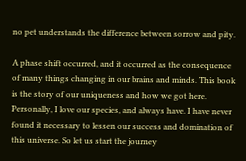no pet understands the difference between sorrow and pity.

A phase shift occurred, and it occurred as the consequence of many things changing in our brains and minds. This book is the story of our uniqueness and how we got here. Personally, I love our species, and always have. I have never found it necessary to lessen our success and domination of this universe. So let us start the journey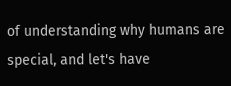of understanding why humans are special, and let's have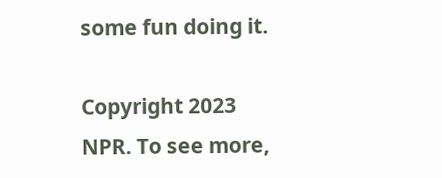some fun doing it.

Copyright 2023 NPR. To see more,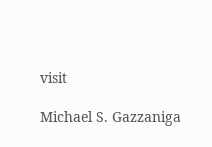visit

Michael S. Gazzaniga